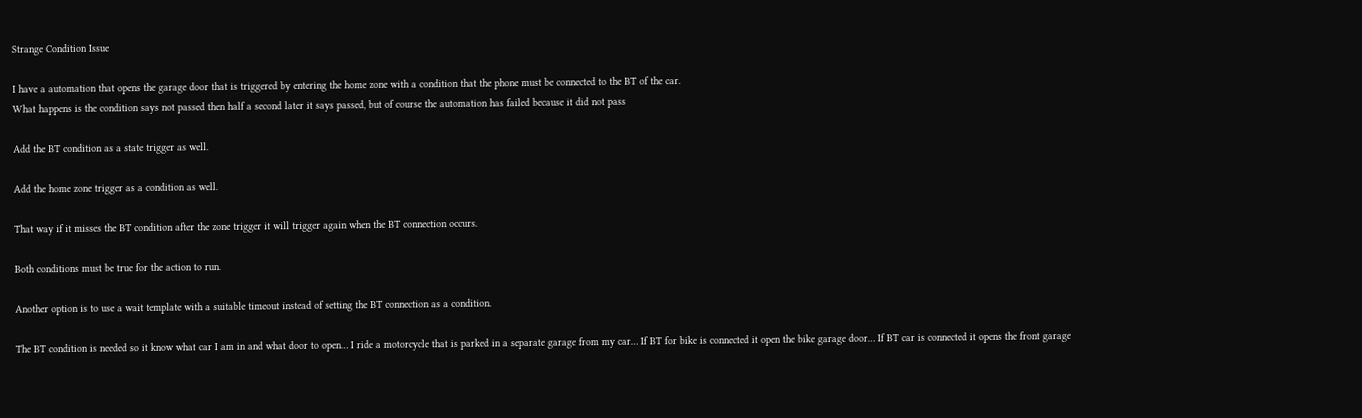Strange Condition Issue

I have a automation that opens the garage door that is triggered by entering the home zone with a condition that the phone must be connected to the BT of the car.
What happens is the condition says not passed then half a second later it says passed, but of course the automation has failed because it did not pass

Add the BT condition as a state trigger as well.

Add the home zone trigger as a condition as well.

That way if it misses the BT condition after the zone trigger it will trigger again when the BT connection occurs.

Both conditions must be true for the action to run.

Another option is to use a wait template with a suitable timeout instead of setting the BT connection as a condition.

The BT condition is needed so it know what car I am in and what door to open… I ride a motorcycle that is parked in a separate garage from my car… If BT for bike is connected it open the bike garage door… If BT car is connected it opens the front garage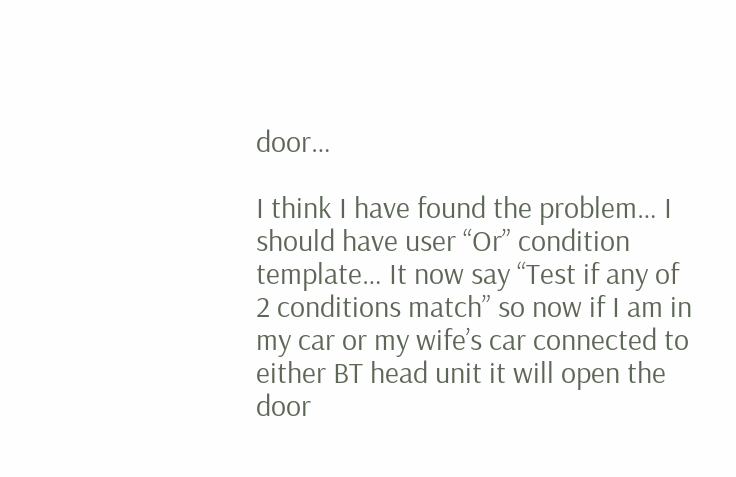door…

I think I have found the problem… I should have user “Or” condition template… It now say “Test if any of 2 conditions match” so now if I am in my car or my wife’s car connected to either BT head unit it will open the door